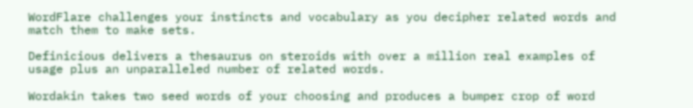WordFlare challenges your instincts and vocabulary as you decipher related words and match them to make sets.

Definicious delivers a thesaurus on steroids with over a million real examples of usage plus an unparalleled number of related words.

Wordakin takes two seed words of your choosing and produces a bumper crop of word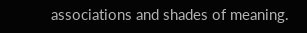associations and shades of meaning.